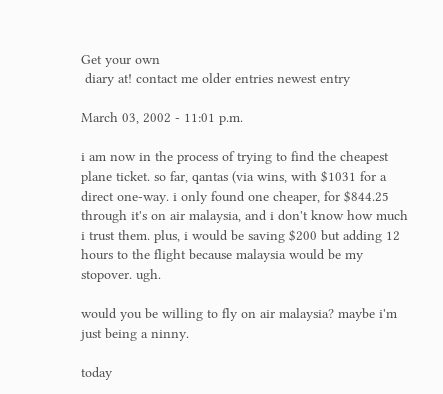Get your own
 diary at! contact me older entries newest entry

March 03, 2002 - 11:01 p.m.

i am now in the process of trying to find the cheapest plane ticket. so far, qantas (via wins, with $1031 for a direct one-way. i only found one cheaper, for $844.25 through it's on air malaysia, and i don't know how much i trust them. plus, i would be saving $200 but adding 12 hours to the flight because malaysia would be my stopover. ugh.

would you be willing to fly on air malaysia? maybe i'm just being a ninny.

today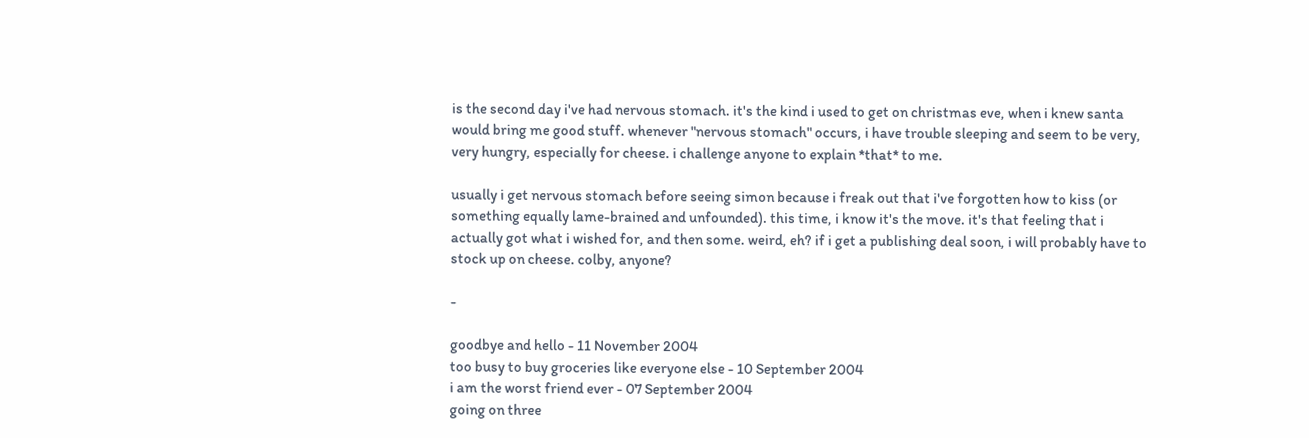is the second day i've had nervous stomach. it's the kind i used to get on christmas eve, when i knew santa would bring me good stuff. whenever "nervous stomach" occurs, i have trouble sleeping and seem to be very, very hungry, especially for cheese. i challenge anyone to explain *that* to me.

usually i get nervous stomach before seeing simon because i freak out that i've forgotten how to kiss (or something equally lame-brained and unfounded). this time, i know it's the move. it's that feeling that i actually got what i wished for, and then some. weird, eh? if i get a publishing deal soon, i will probably have to stock up on cheese. colby, anyone?

-

goodbye and hello - 11 November 2004
too busy to buy groceries like everyone else - 10 September 2004
i am the worst friend ever - 07 September 2004
going on three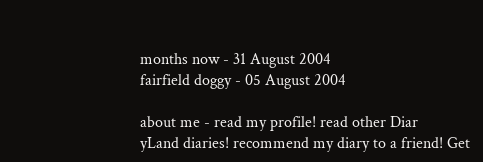months now - 31 August 2004
fairfield doggy - 05 August 2004

about me - read my profile! read other Diar
yLand diaries! recommend my diary to a friend! Get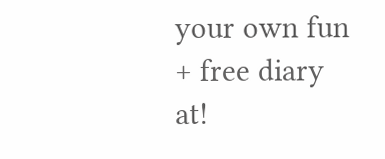your own fun + free diary at!